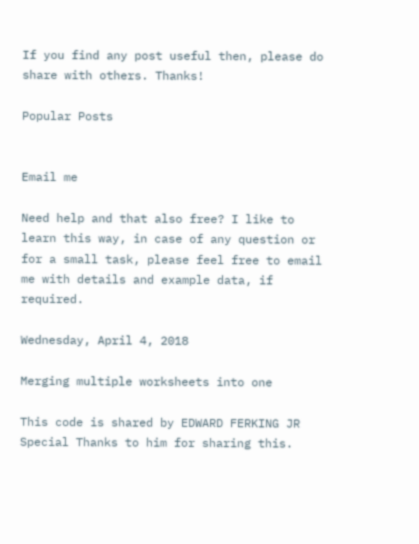If you find any post useful then, please do share with others. Thanks!

Popular Posts


Email me

Need help and that also free? I like to learn this way, in case of any question or for a small task, please feel free to email me with details and example data, if required.

Wednesday, April 4, 2018

Merging multiple worksheets into one

This code is shared by EDWARD FERKING JR
Special Thanks to him for sharing this.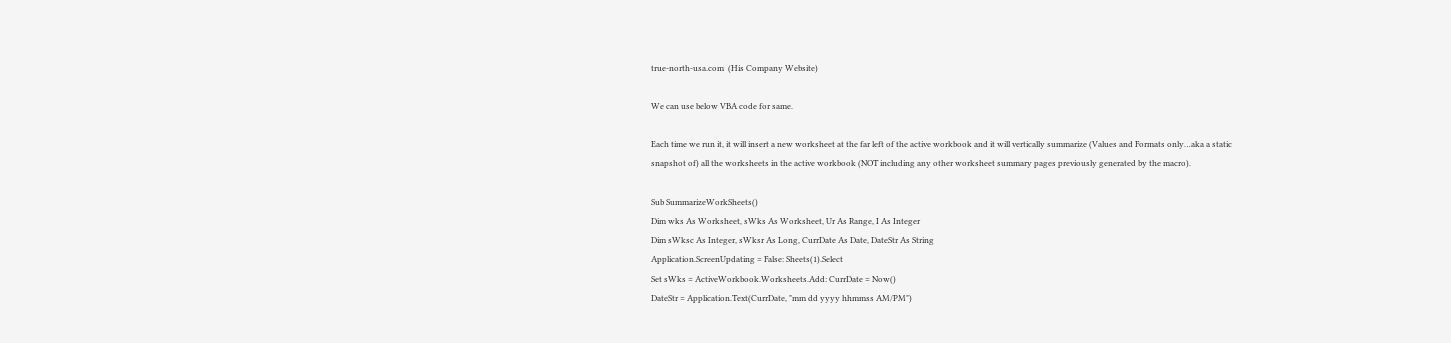true-north-usa.com  (His Company Website)

We can use below VBA code for same.

Each time we run it, it will insert a new worksheet at the far left of the active workbook and it will vertically summarize (Values and Formats only…aka a static snapshot of) all the worksheets in the active workbook (NOT including any other worksheet summary pages previously generated by the macro).

Sub SummarizeWorkSheets()
Dim wks As Worksheet, sWks As Worksheet, Ur As Range, I As Integer
Dim sWksc As Integer, sWksr As Long, CurrDate As Date, DateStr As String
Application.ScreenUpdating = False: Sheets(1).Select
Set sWks = ActiveWorkbook.Worksheets.Add: CurrDate = Now()
DateStr = Application.Text(CurrDate, "mm dd yyyy hhmmss AM/PM")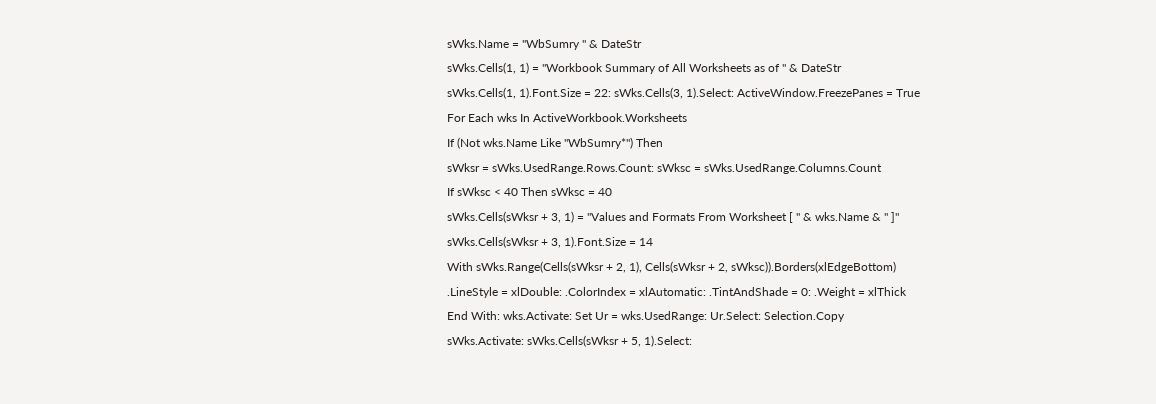sWks.Name = "WbSumry " & DateStr
sWks.Cells(1, 1) = "Workbook Summary of All Worksheets as of " & DateStr
sWks.Cells(1, 1).Font.Size = 22: sWks.Cells(3, 1).Select: ActiveWindow.FreezePanes = True
For Each wks In ActiveWorkbook.Worksheets
If (Not wks.Name Like "WbSumry*") Then
sWksr = sWks.UsedRange.Rows.Count: sWksc = sWks.UsedRange.Columns.Count
If sWksc < 40 Then sWksc = 40
sWks.Cells(sWksr + 3, 1) = "Values and Formats From Worksheet [ " & wks.Name & " ]"
sWks.Cells(sWksr + 3, 1).Font.Size = 14
With sWks.Range(Cells(sWksr + 2, 1), Cells(sWksr + 2, sWksc)).Borders(xlEdgeBottom)
.LineStyle = xlDouble: .ColorIndex = xlAutomatic: .TintAndShade = 0: .Weight = xlThick
End With: wks.Activate: Set Ur = wks.UsedRange: Ur.Select: Selection.Copy
sWks.Activate: sWks.Cells(sWksr + 5, 1).Select: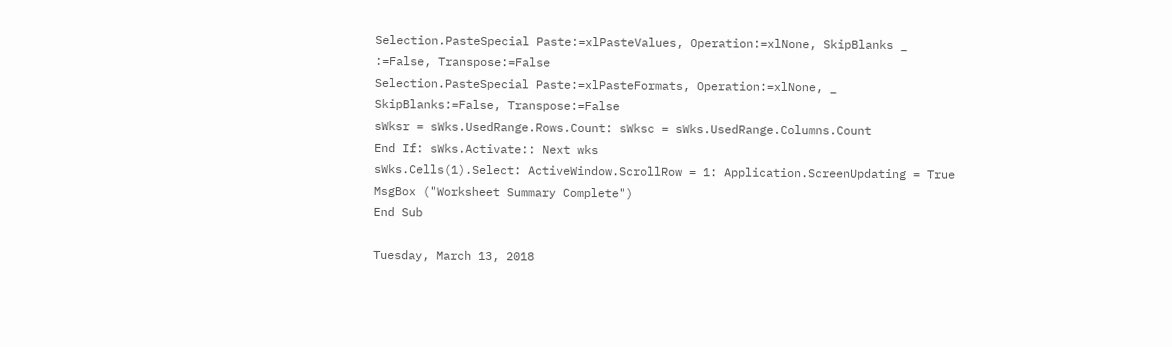Selection.PasteSpecial Paste:=xlPasteValues, Operation:=xlNone, SkipBlanks _
:=False, Transpose:=False
Selection.PasteSpecial Paste:=xlPasteFormats, Operation:=xlNone, _
SkipBlanks:=False, Transpose:=False
sWksr = sWks.UsedRange.Rows.Count: sWksc = sWks.UsedRange.Columns.Count
End If: sWks.Activate:: Next wks
sWks.Cells(1).Select: ActiveWindow.ScrollRow = 1: Application.ScreenUpdating = True
MsgBox ("Worksheet Summary Complete")
End Sub

Tuesday, March 13, 2018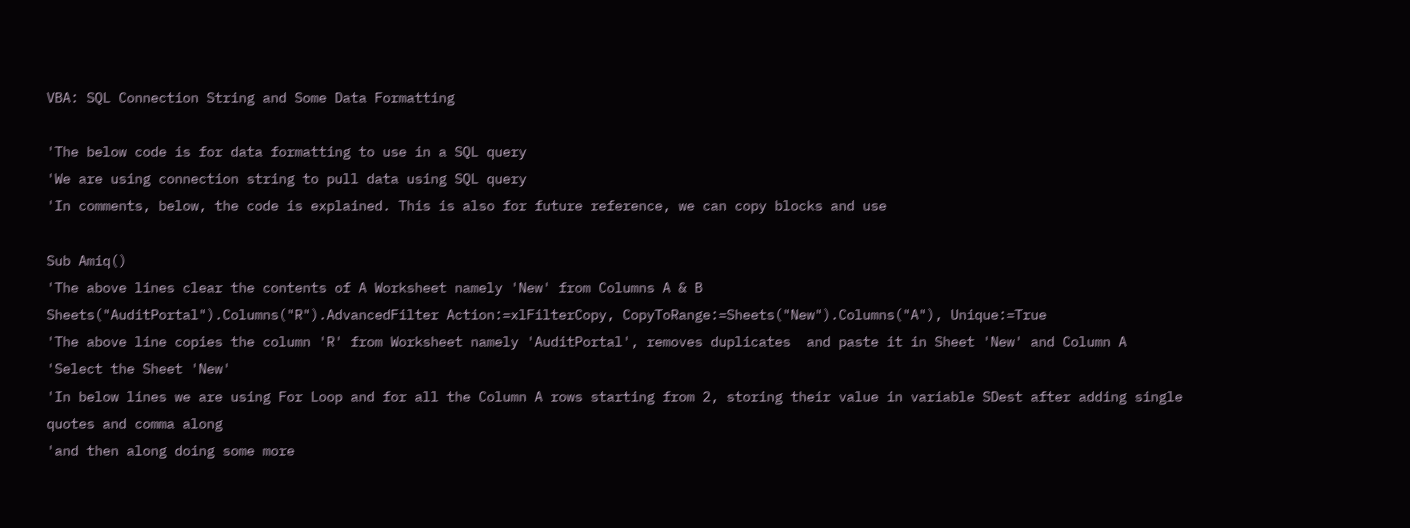VBA: SQL Connection String and Some Data Formatting

'The below code is for data formatting to use in a SQL query
'We are using connection string to pull data using SQL query
'In comments, below, the code is explained. This is also for future reference, we can copy blocks and use

Sub Amiq()
'The above lines clear the contents of A Worksheet namely 'New' from Columns A & B
Sheets("AuditPortal").Columns("R").AdvancedFilter Action:=xlFilterCopy, CopyToRange:=Sheets("New").Columns("A"), Unique:=True
'The above line copies the column 'R' from Worksheet namely 'AuditPortal', removes duplicates  and paste it in Sheet 'New' and Column A
'Select the Sheet 'New'
'In below lines we are using For Loop and for all the Column A rows starting from 2, storing their value in variable SDest after adding single quotes and comma along
'and then along doing some more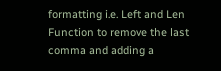formatting i.e. Left and Len Function to remove the last comma and adding a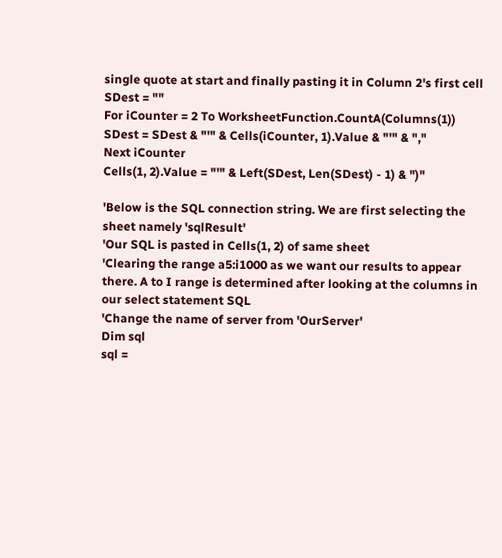single quote at start and finally pasting it in Column 2's first cell
SDest = ""
For iCounter = 2 To WorksheetFunction.CountA(Columns(1))
SDest = SDest & "'" & Cells(iCounter, 1).Value & "'" & ","
Next iCounter
Cells(1, 2).Value = "'" & Left(SDest, Len(SDest) - 1) & ")"

'Below is the SQL connection string. We are first selecting the sheet namely 'sqlResult'
'Our SQL is pasted in Cells(1, 2) of same sheet
'Clearing the range a5:i1000 as we want our results to appear there. A to I range is determined after looking at the columns in our select statement SQL
'Change the name of server from 'OurServer'
Dim sql
sql =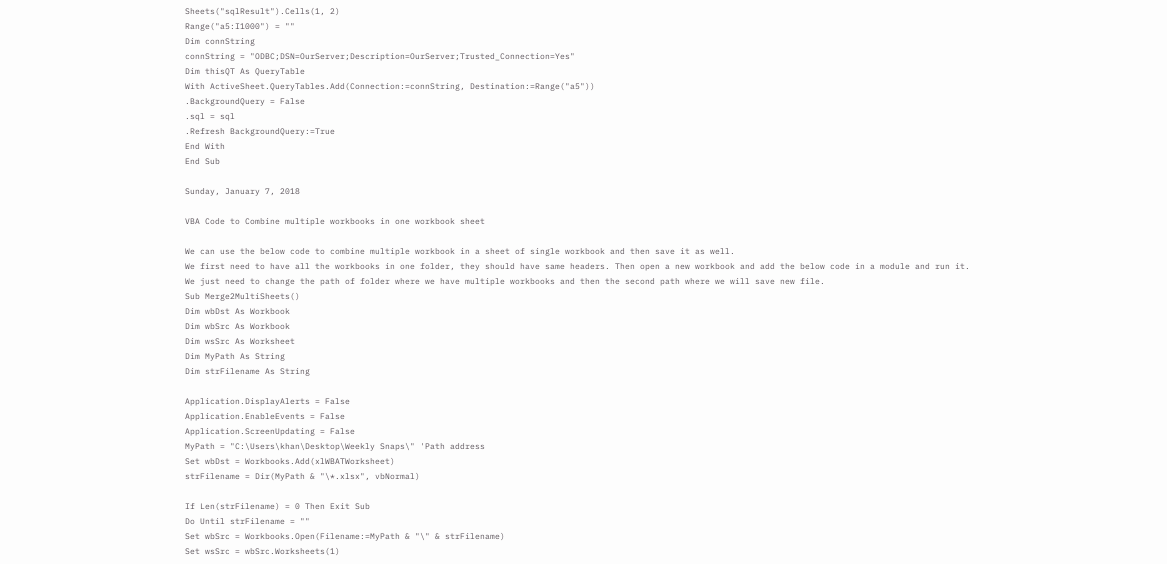Sheets("sqlResult").Cells(1, 2)
Range("a5:I1000") = ""
Dim connString
connString = "ODBC;DSN=OurServer;Description=OurServer;Trusted_Connection=Yes"
Dim thisQT As QueryTable
With ActiveSheet.QueryTables.Add(Connection:=connString, Destination:=Range("a5"))
.BackgroundQuery = False
.sql = sql
.Refresh BackgroundQuery:=True
End With
End Sub

Sunday, January 7, 2018

VBA Code to Combine multiple workbooks in one workbook sheet

We can use the below code to combine multiple workbook in a sheet of single workbook and then save it as well.
We first need to have all the workbooks in one folder, they should have same headers. Then open a new workbook and add the below code in a module and run it.
We just need to change the path of folder where we have multiple workbooks and then the second path where we will save new file.
Sub Merge2MultiSheets()
Dim wbDst As Workbook
Dim wbSrc As Workbook
Dim wsSrc As Worksheet
Dim MyPath As String
Dim strFilename As String

Application.DisplayAlerts = False
Application.EnableEvents = False
Application.ScreenUpdating = False
MyPath = "C:\Users\khan\Desktop\Weekly Snaps\" 'Path address
Set wbDst = Workbooks.Add(xlWBATWorksheet)
strFilename = Dir(MyPath & "\*.xlsx", vbNormal)

If Len(strFilename) = 0 Then Exit Sub
Do Until strFilename = ""
Set wbSrc = Workbooks.Open(Filename:=MyPath & "\" & strFilename)
Set wsSrc = wbSrc.Worksheets(1)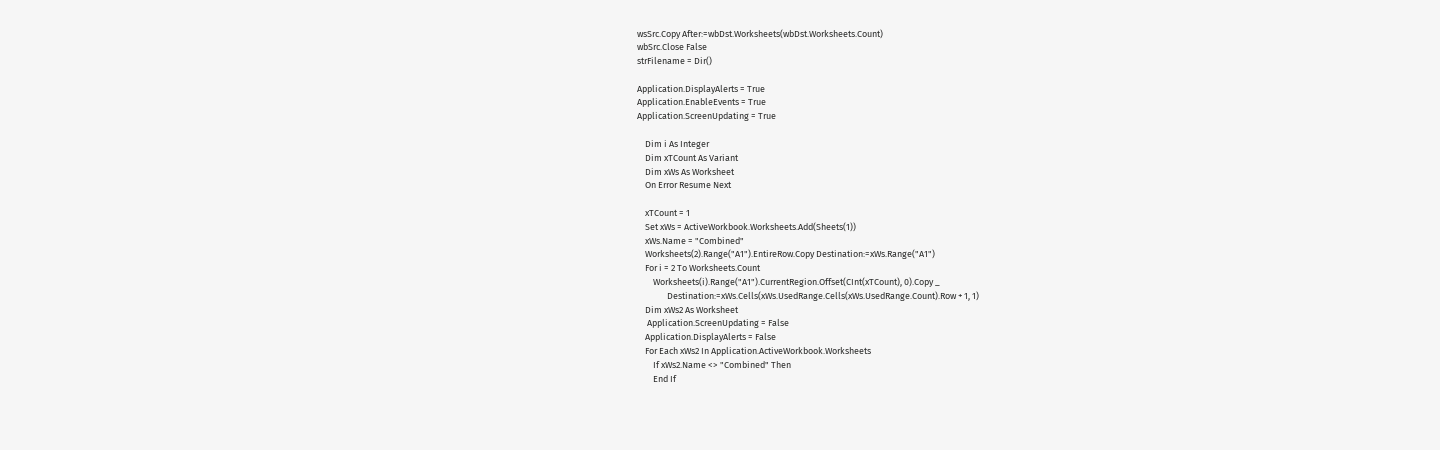wsSrc.Copy After:=wbDst.Worksheets(wbDst.Worksheets.Count)
wbSrc.Close False
strFilename = Dir()

Application.DisplayAlerts = True
Application.EnableEvents = True
Application.ScreenUpdating = True

    Dim i As Integer
    Dim xTCount As Variant
    Dim xWs As Worksheet
    On Error Resume Next

    xTCount = 1
    Set xWs = ActiveWorkbook.Worksheets.Add(Sheets(1))
    xWs.Name = "Combined"
    Worksheets(2).Range("A1").EntireRow.Copy Destination:=xWs.Range("A1")
    For i = 2 To Worksheets.Count
        Worksheets(i).Range("A1").CurrentRegion.Offset(CInt(xTCount), 0).Copy _
               Destination:=xWs.Cells(xWs.UsedRange.Cells(xWs.UsedRange.Count).Row + 1, 1)
    Dim xWs2 As Worksheet
     Application.ScreenUpdating = False
    Application.DisplayAlerts = False
    For Each xWs2 In Application.ActiveWorkbook.Worksheets
        If xWs2.Name <> "Combined" Then
        End If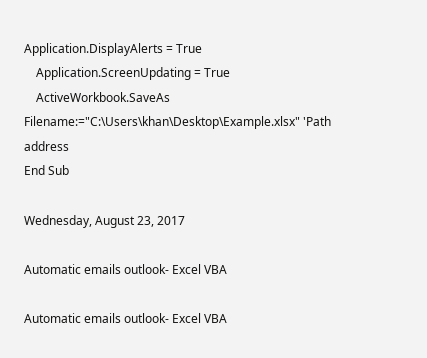Application.DisplayAlerts = True
    Application.ScreenUpdating = True
    ActiveWorkbook.SaveAs Filename:="C:\Users\khan\Desktop\Example.xlsx" 'Path address
End Sub

Wednesday, August 23, 2017

Automatic emails outlook- Excel VBA

Automatic emails outlook- Excel VBA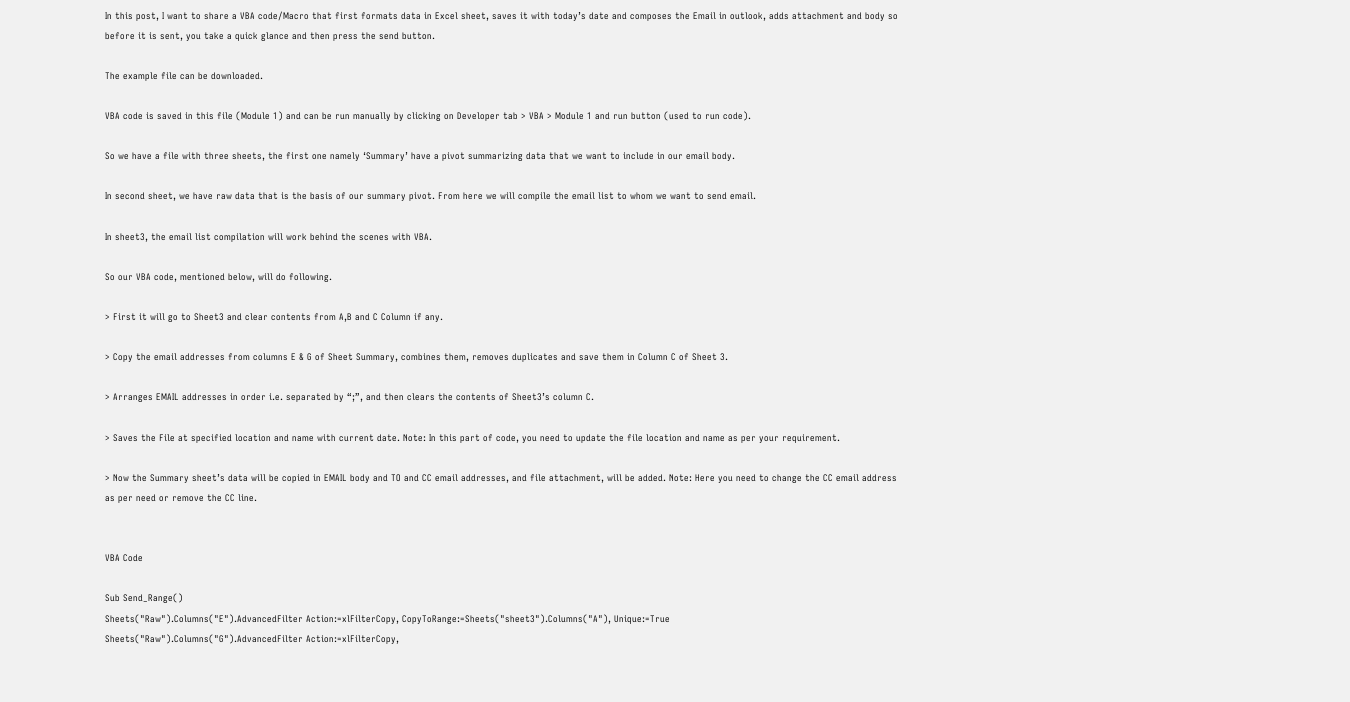In this post, I want to share a VBA code/Macro that first formats data in Excel sheet, saves it with today’s date and composes the Email in outlook, adds attachment and body so before it is sent, you take a quick glance and then press the send button.

The example file can be downloaded.

VBA code is saved in this file (Module 1) and can be run manually by clicking on Developer tab > VBA > Module 1 and run button (used to run code).

So we have a file with three sheets, the first one namely ‘Summary’ have a pivot summarizing data that we want to include in our email body.

In second sheet, we have raw data that is the basis of our summary pivot. From here we will compile the email list to whom we want to send email.

In sheet3, the email list compilation will work behind the scenes with VBA.

So our VBA code, mentioned below, will do following.

> First it will go to Sheet3 and clear contents from A,B and C Column if any.

> Copy the email addresses from columns E & G of Sheet Summary, combines them, removes duplicates and save them in Column C of Sheet 3.

> Arranges EMAIL addresses in order i.e. separated by “;”, and then clears the contents of Sheet3’s column C.

> Saves the File at specified location and name with current date. Note: In this part of code, you need to update the file location and name as per your requirement.

> Now the Summary sheet’s data will be copied in EMAIL body and TO and CC email addresses, and file attachment, will be added. Note: Here you need to change the CC email address as per need or remove the CC line.


VBA Code

Sub Send_Range()
Sheets("Raw").Columns("E").AdvancedFilter Action:=xlFilterCopy, CopyToRange:=Sheets("sheet3").Columns("A"), Unique:=True
Sheets("Raw").Columns("G").AdvancedFilter Action:=xlFilterCopy,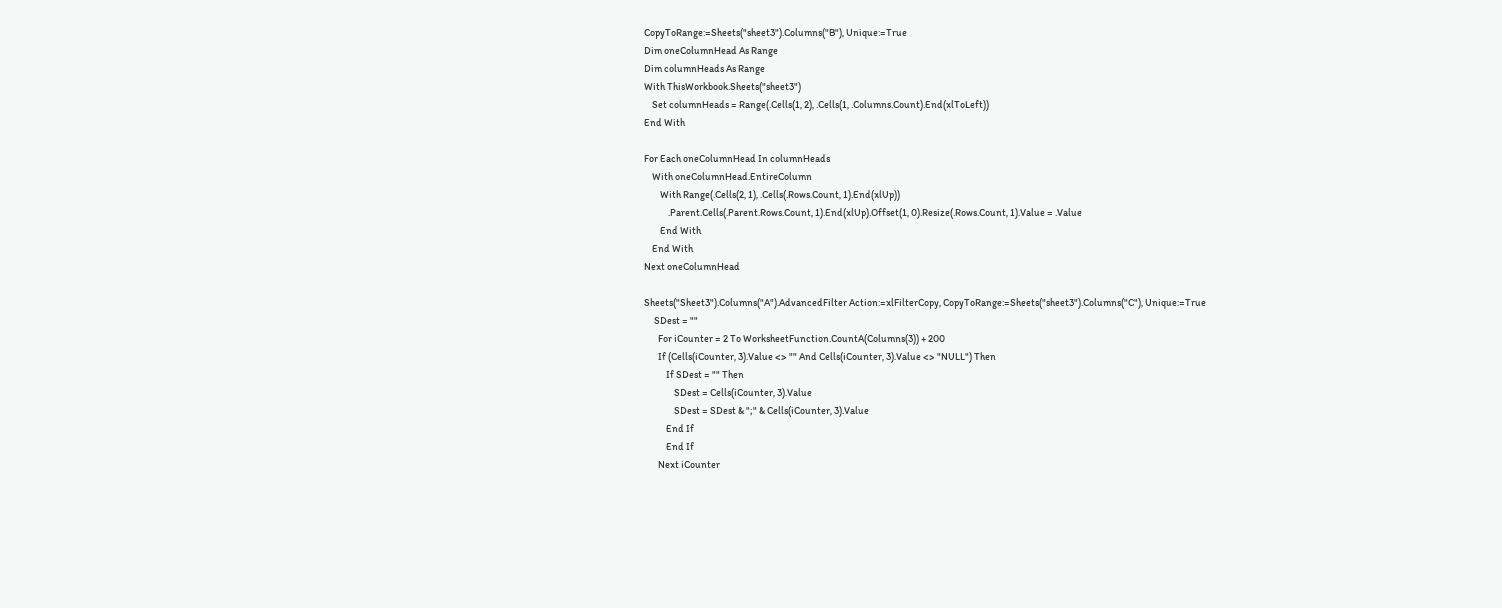CopyToRange:=Sheets("sheet3").Columns("B"), Unique:=True
Dim oneColumnHead As Range
Dim columnHeads As Range
With ThisWorkbook.Sheets("sheet3")
    Set columnHeads = Range(.Cells(1, 2), .Cells(1, .Columns.Count).End(xlToLeft))
End With

For Each oneColumnHead In columnHeads
    With oneColumnHead.EntireColumn
        With Range(.Cells(2, 1), .Cells(.Rows.Count, 1).End(xlUp))
            .Parent.Cells(.Parent.Rows.Count, 1).End(xlUp).Offset(1, 0).Resize(.Rows.Count, 1).Value = .Value
        End With
    End With
Next oneColumnHead

Sheets("Sheet3").Columns("A").AdvancedFilter Action:=xlFilterCopy, CopyToRange:=Sheets("sheet3").Columns("C"), Unique:=True
     SDest = ""
       For iCounter = 2 To WorksheetFunction.CountA(Columns(3)) + 200
       If (Cells(iCounter, 3).Value <> "" And Cells(iCounter, 3).Value <> "NULL") Then
           If SDest = "" Then
               SDest = Cells(iCounter, 3).Value
               SDest = SDest & ";" & Cells(iCounter, 3).Value
           End If
           End If
       Next iCounter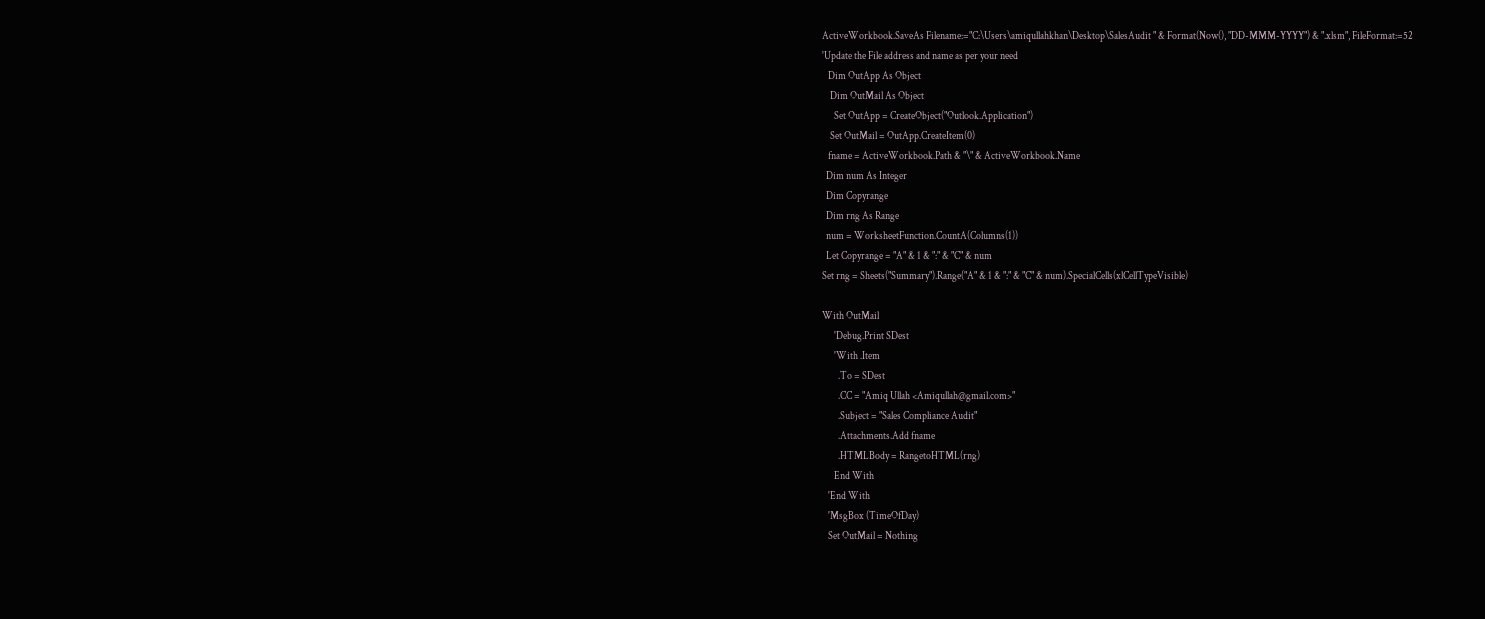ActiveWorkbook.SaveAs Filename:="C:\Users\amiqullahkhan\Desktop\SalesAudit " & Format(Now(), "DD-MMM-YYYY") & ".xlsm", FileFormat:=52
'Update the File address and name as per your need
   Dim OutApp As Object
    Dim OutMail As Object
      Set OutApp = CreateObject("Outlook.Application")
    Set OutMail = OutApp.CreateItem(0)
   fname = ActiveWorkbook.Path & "\" & ActiveWorkbook.Name
  Dim num As Integer
  Dim Copyrange
  Dim rng As Range
  num = WorksheetFunction.CountA(Columns(1))
  Let Copyrange = "A" & 1 & ":" & "C" & num
Set rng = Sheets("Summary").Range("A" & 1 & ":" & "C" & num).SpecialCells(xlCellTypeVisible)

With OutMail
      'Debug.Print SDest
      'With .Item
        .To = SDest
        .CC = "Amiq Ullah <Amiqullah@gmail.com>"
        .Subject = "Sales Compliance Audit"
        .Attachments.Add fname
        .HTMLBody = RangetoHTML(rng)
      End With
   'End With
   'MsgBox (TimeOfDay)
   Set OutMail = Nothing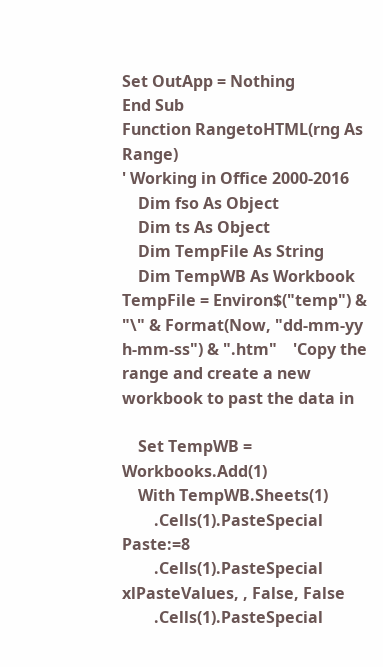Set OutApp = Nothing
End Sub
Function RangetoHTML(rng As Range)
' Working in Office 2000-2016
    Dim fso As Object
    Dim ts As Object
    Dim TempFile As String
    Dim TempWB As Workbook    TempFile = Environ$("temp") & "\" & Format(Now, "dd-mm-yy h-mm-ss") & ".htm"    'Copy the range and create a new workbook to past the data in

    Set TempWB = Workbooks.Add(1)
    With TempWB.Sheets(1)
        .Cells(1).PasteSpecial Paste:=8
        .Cells(1).PasteSpecial xlPasteValues, , False, False
        .Cells(1).PasteSpecial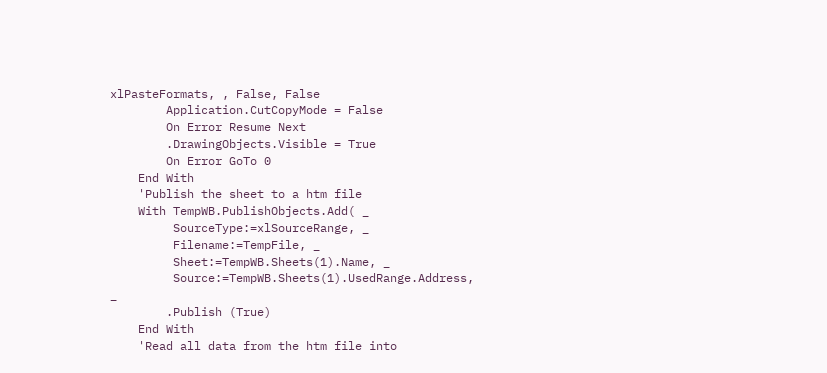xlPasteFormats, , False, False
        Application.CutCopyMode = False
        On Error Resume Next
        .DrawingObjects.Visible = True
        On Error GoTo 0
    End With
    'Publish the sheet to a htm file
    With TempWB.PublishObjects.Add( _
         SourceType:=xlSourceRange, _
         Filename:=TempFile, _
         Sheet:=TempWB.Sheets(1).Name, _
         Source:=TempWB.Sheets(1).UsedRange.Address, _
        .Publish (True)
    End With
    'Read all data from the htm file into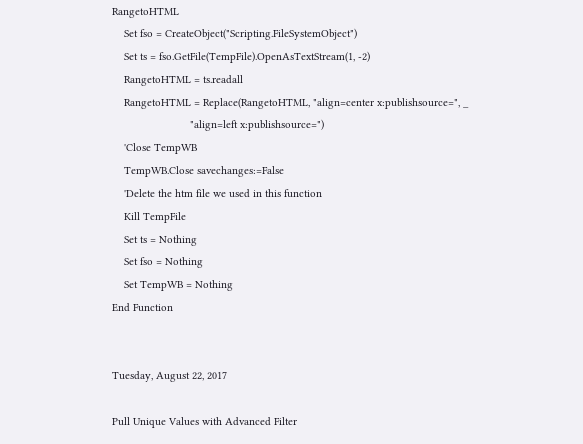RangetoHTML
    Set fso = CreateObject("Scripting.FileSystemObject")
    Set ts = fso.GetFile(TempFile).OpenAsTextStream(1, -2)
    RangetoHTML = ts.readall
    RangetoHTML = Replace(RangetoHTML, "align=center x:publishsource=", _
                          "align=left x:publishsource=")
    'Close TempWB
    TempWB.Close savechanges:=False
    'Delete the htm file we used in this function
    Kill TempFile
    Set ts = Nothing
    Set fso = Nothing
    Set TempWB = Nothing
End Function


Tuesday, August 22, 2017

Pull Unique Values with Advanced Filter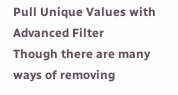Pull Unique Values with Advanced Filter
Though there are many ways of removing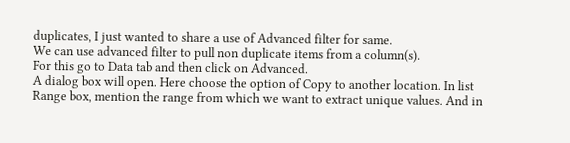duplicates, I just wanted to share a use of Advanced filter for same.
We can use advanced filter to pull non duplicate items from a column(s).
For this go to Data tab and then click on Advanced.
A dialog box will open. Here choose the option of Copy to another location. In list Range box, mention the range from which we want to extract unique values. And in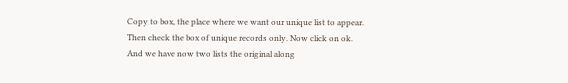Copy to box, the place where we want our unique list to appear.
Then check the box of unique records only. Now click on ok.
And we have now two lists the original along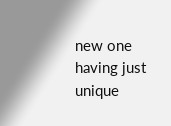new one having just unique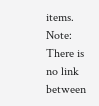items.
Note: There is no link between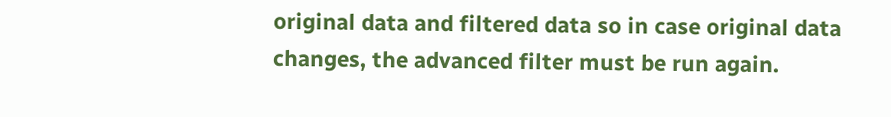original data and filtered data so in case original data changes, the advanced filter must be run again.